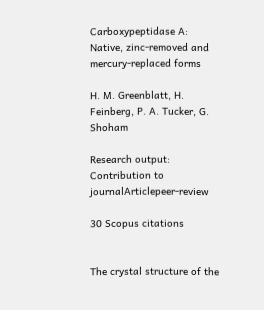Carboxypeptidase A: Native, zinc-removed and mercury-replaced forms

H. M. Greenblatt, H. Feinberg, P. A. Tucker, G. Shoham

Research output: Contribution to journalArticlepeer-review

30 Scopus citations


The crystal structure of the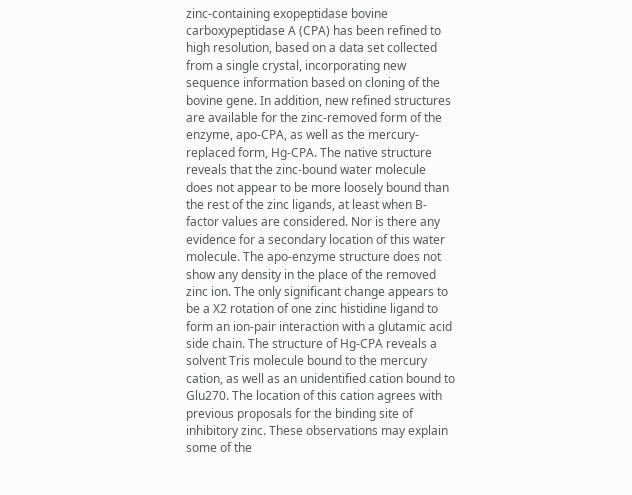zinc-containing exopeptidase bovine carboxypeptidase A (CPA) has been refined to high resolution, based on a data set collected from a single crystal, incorporating new sequence information based on cloning of the bovine gene. In addition, new refined structures are available for the zinc-removed form of the enzyme, apo-CPA, as well as the mercury-replaced form, Hg-CPA. The native structure reveals that the zinc-bound water molecule does not appear to be more loosely bound than the rest of the zinc ligands, at least when B-factor values are considered. Nor is there any evidence for a secondary location of this water molecule. The apo-enzyme structure does not show any density in the place of the removed zinc ion. The only significant change appears to be a X2 rotation of one zinc histidine ligand to form an ion-pair interaction with a glutamic acid side chain. The structure of Hg-CPA reveals a solvent Tris molecule bound to the mercury cation, as well as an unidentified cation bound to Glu270. The location of this cation agrees with previous proposals for the binding site of inhibitory zinc. These observations may explain some of the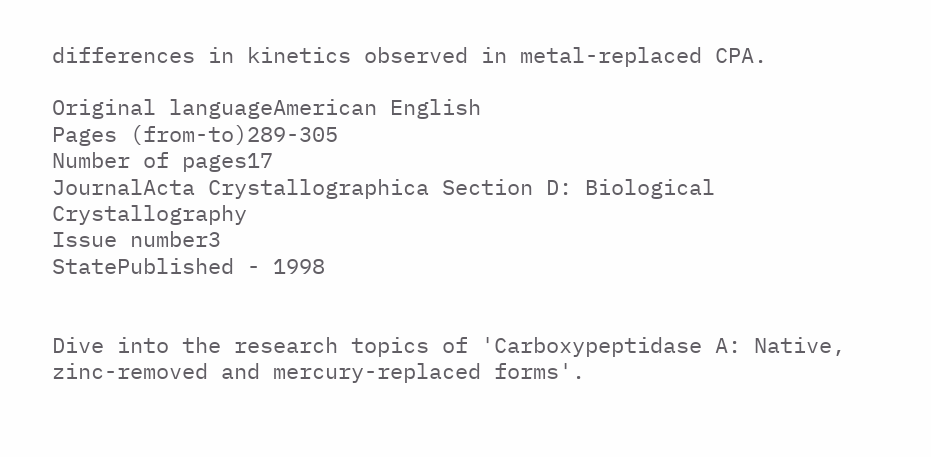differences in kinetics observed in metal-replaced CPA.

Original languageAmerican English
Pages (from-to)289-305
Number of pages17
JournalActa Crystallographica Section D: Biological Crystallography
Issue number3
StatePublished - 1998


Dive into the research topics of 'Carboxypeptidase A: Native, zinc-removed and mercury-replaced forms'.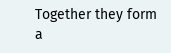Together they form a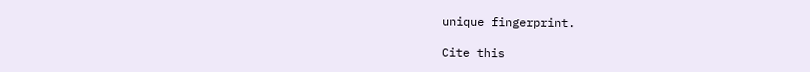unique fingerprint.

Cite this